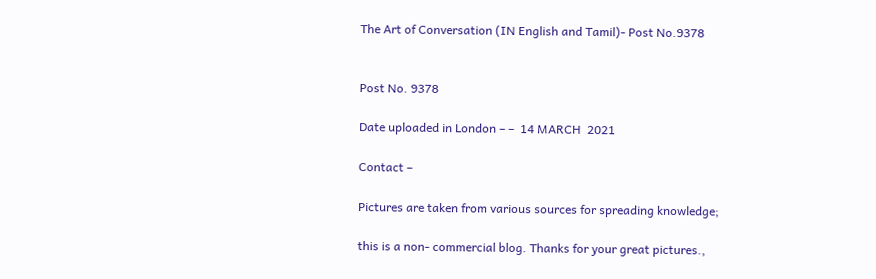The Art of Conversation (IN English and Tamil)- Post No.9378


Post No. 9378

Date uploaded in London – –  14 MARCH  2021

Contact –

Pictures are taken from various sources for spreading knowledge;

this is a non- commercial blog. Thanks for your great pictures.,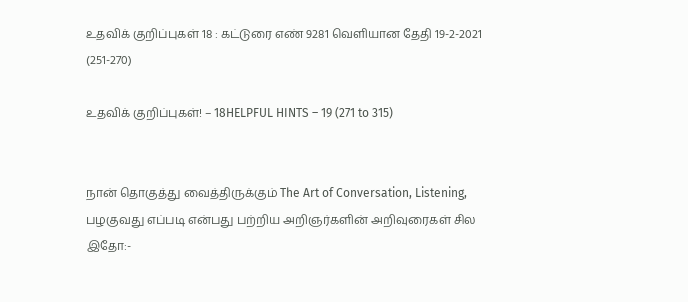உதவிக் குறிப்புகள் 18 : கட்டுரை எண் 9281 வெளியான தேதி 19-2-2021 (251-270)

உதவிக் குறிப்புகள்! – 18HELPFUL HINTS – 19 (271 to 315)


நான் தொகுத்து வைத்திருக்கும் The Art of Conversation, Listening, பழகுவது எப்படி என்பது பற்றிய அறிஞர்களின் அறிவுரைகள் சில இதோ:-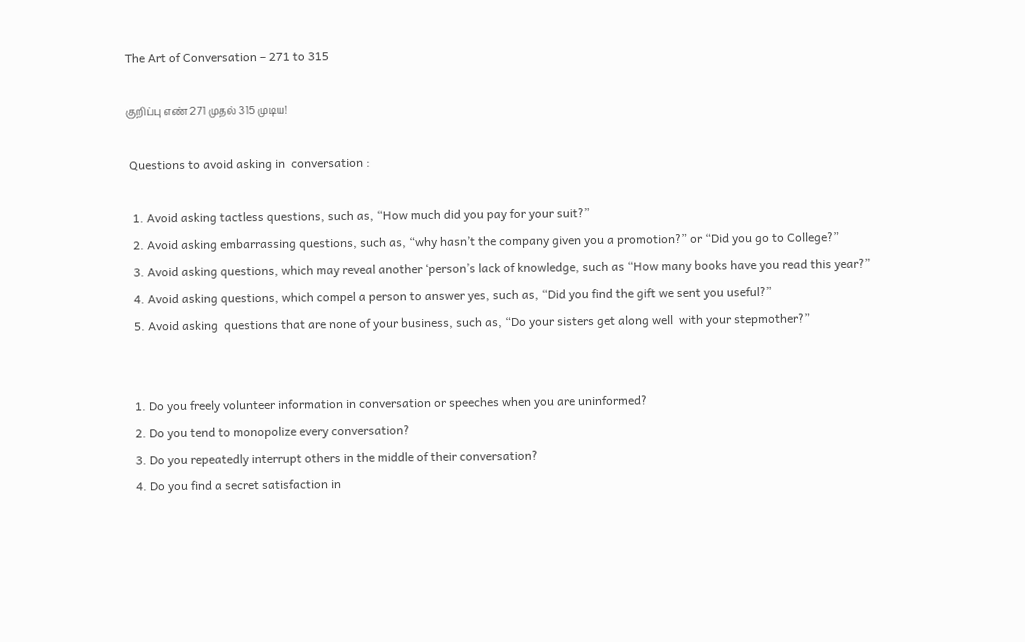The Art of Conversation – 271 to 315

குறிப்பு எண் 271 முதல் 315 முடிய!

 Questions to avoid asking in  conversation :

  1. Avoid asking tactless questions, such as, “How much did you pay for your suit?”
  2. Avoid asking embarrassing questions, such as, “why hasn’t the company given you a promotion?” or “Did you go to College?”
  3. Avoid asking questions, which may reveal another ‘person’s lack of knowledge, such as “How many books have you read this year?”
  4. Avoid asking questions, which compel a person to answer yes, such as, “Did you find the gift we sent you useful?”
  5. Avoid asking  questions that are none of your business, such as, “Do your sisters get along well  with your stepmother?”


  1. Do you freely volunteer information in conversation or speeches when you are uninformed?
  2. Do you tend to monopolize every conversation?
  3. Do you repeatedly interrupt others in the middle of their conversation?
  4. Do you find a secret satisfaction in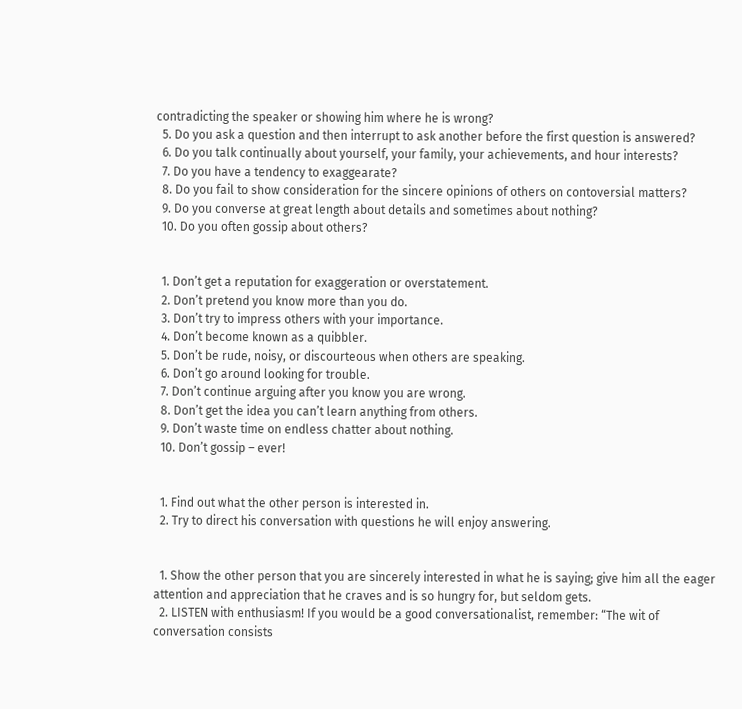contradicting the speaker or showing him where he is wrong?
  5. Do you ask a question and then interrupt to ask another before the first question is answered?
  6. Do you talk continually about yourself, your family, your achievements, and hour interests?
  7. Do you have a tendency to exaggearate?
  8. Do you fail to show consideration for the sincere opinions of others on contoversial matters?
  9. Do you converse at great length about details and sometimes about nothing?
  10. Do you often gossip about others?


  1. Don’t get a reputation for exaggeration or overstatement.
  2. Don’t pretend you know more than you do.
  3. Don’t try to impress others with your importance.
  4. Don’t become known as a quibbler.
  5. Don’t be rude, noisy, or discourteous when others are speaking.
  6. Don’t go around looking for trouble.
  7. Don’t continue arguing after you know you are wrong.
  8. Don’t get the idea you can’t learn anything from others.
  9. Don’t waste time on endless chatter about nothing.
  10. Don’t gossip – ever!


  1. Find out what the other person is interested in.
  2. Try to direct his conversation with questions he will enjoy answering.


  1. Show the other person that you are sincerely interested in what he is saying; give him all the eager attention and appreciation that he craves and is so hungry for, but seldom gets.
  2. LISTEN with enthusiasm! If you would be a good conversationalist, remember: “The wit of conversation consists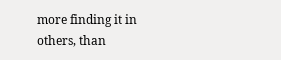more finding it in others, than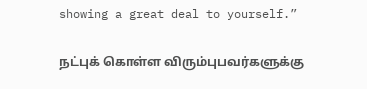showing a great deal to yourself.”

நட்புக் கொள்ள விரும்புபவர்களுக்கு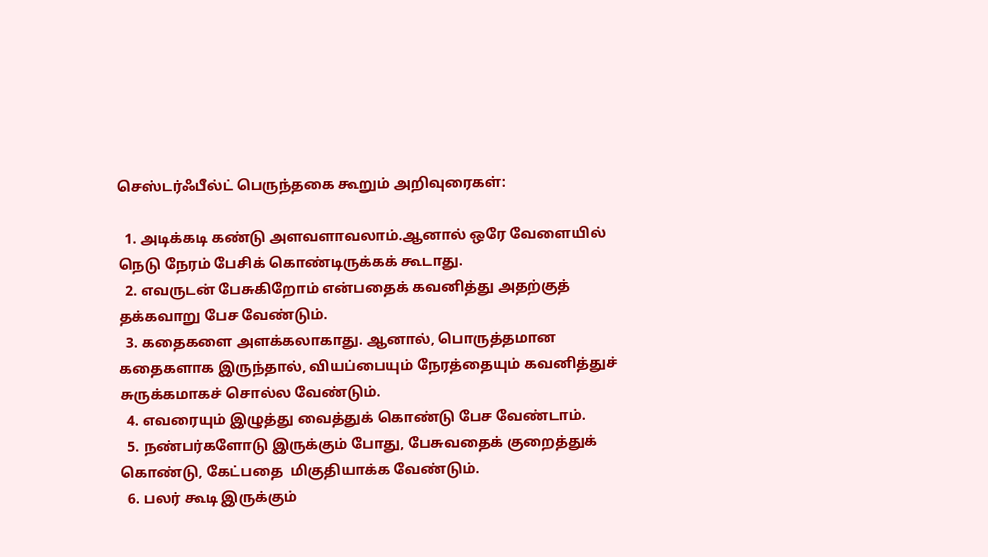செஸ்டர்ஃபீல்ட் பெருந்தகை கூறும் அறிவுரைகள்:

  1. அடிக்கடி கண்டு அளவளாவலாம்.ஆனால் ஒரே வேளையில் நெடு நேரம் பேசிக் கொண்டிருக்கக் கூடாது.
  2. எவருடன் பேசுகிறோம் என்பதைக் கவனித்து அதற்குத் தக்கவாறு பேச வேண்டும்.
  3. கதைகளை அளக்கலாகாது. ஆனால், பொருத்தமான கதைகளாக இருந்தால், வியப்பையும் நேரத்தையும் கவனித்துச் சுருக்கமாகச் சொல்ல வேண்டும்.
  4. எவரையும் இழுத்து வைத்துக் கொண்டு பேச வேண்டாம்.
  5. நண்பர்களோடு இருக்கும் போது, பேசுவதைக் குறைத்துக் கொண்டு, கேட்பதை  மிகுதியாக்க வேண்டும்.
  6. பலர் கூடி இருக்கும்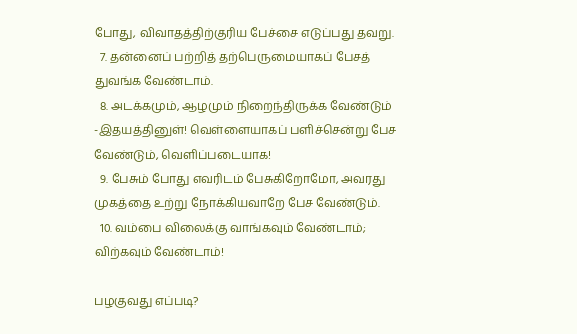போது, விவாதத்திற்குரிய பேச்சை எடுப்பது தவறு.
  7. தன்னைப் பற்றித் தற்பெருமையாகப் பேசத் துவங்க வேண்டாம்.
  8. அடக்கமும், ஆழமும் நிறைந்திருக்க வேண்டும் -இதயத்தினுள்! வெள்ளையாகப் பளிச்சென்று பேச வேண்டும், வெளிப்படையாக!
  9. பேசும் போது எவரிடம் பேசுகிறோமோ, அவரது முகத்தை உற்று நோக்கியவாறே பேச வேண்டும்.
  10. வம்பை விலைக்கு வாங்கவும் வேண்டாம்; விற்கவும் வேண்டாம்!

பழகுவது எப்படி?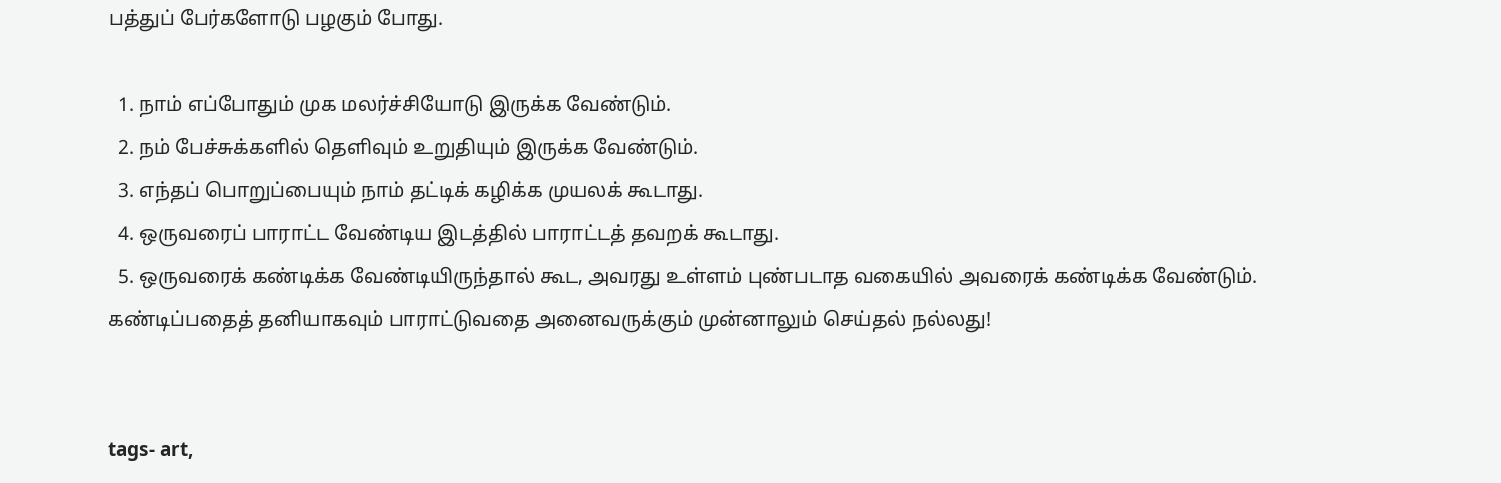பத்துப் பேர்களோடு பழகும் போது.

  1. நாம் எப்போதும் முக மலர்ச்சியோடு இருக்க வேண்டும்.
  2. நம் பேச்சுக்களில் தெளிவும் உறுதியும் இருக்க வேண்டும்.
  3. எந்தப் பொறுப்பையும் நாம் தட்டிக் கழிக்க முயலக் கூடாது.
  4. ஒருவரைப் பாராட்ட வேண்டிய இடத்தில் பாராட்டத் தவறக் கூடாது.
  5. ஒருவரைக் கண்டிக்க வேண்டியிருந்தால் கூட, அவரது உள்ளம் புண்படாத வகையில் அவரைக் கண்டிக்க வேண்டும். கண்டிப்பதைத் தனியாகவும் பாராட்டுவதை அனைவருக்கும் முன்னாலும் செய்தல் நல்லது!


tags- art,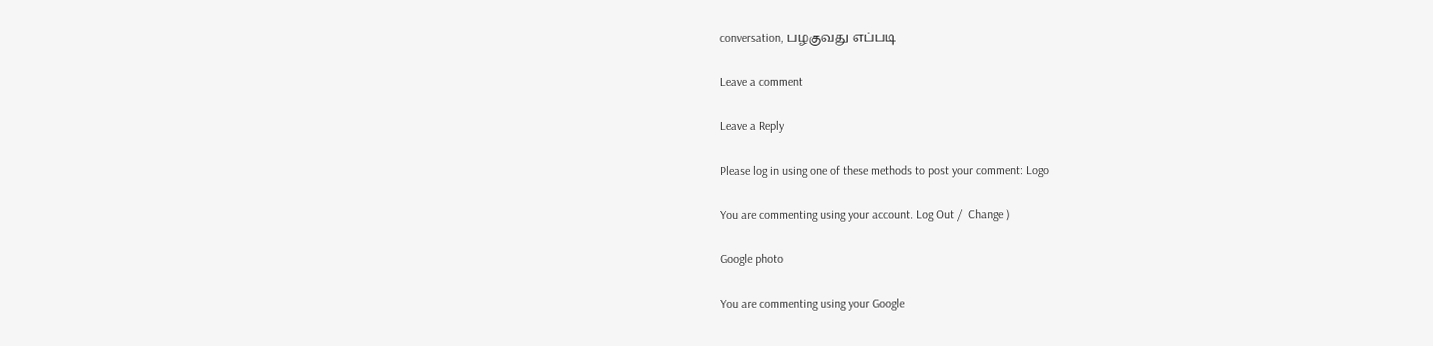conversation, பழகுவது எப்படி

Leave a comment

Leave a Reply

Please log in using one of these methods to post your comment: Logo

You are commenting using your account. Log Out /  Change )

Google photo

You are commenting using your Google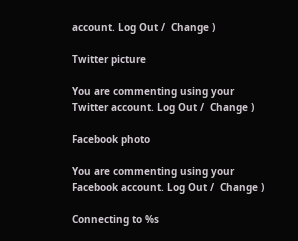account. Log Out /  Change )

Twitter picture

You are commenting using your Twitter account. Log Out /  Change )

Facebook photo

You are commenting using your Facebook account. Log Out /  Change )

Connecting to %s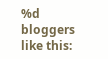%d bloggers like this: